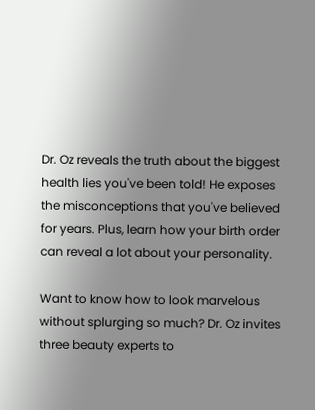Dr. Oz reveals the truth about the biggest health lies you've been told! He exposes the misconceptions that you've believed for years. Plus, learn how your birth order can reveal a lot about your personality.

Want to know how to look marvelous without splurging so much? Dr. Oz invites three beauty experts to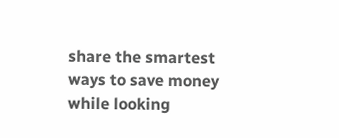share the smartest ways to save money while looking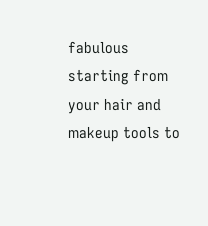fabulous starting from your hair and makeup tools to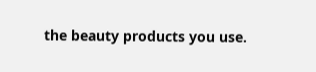the beauty products you use.